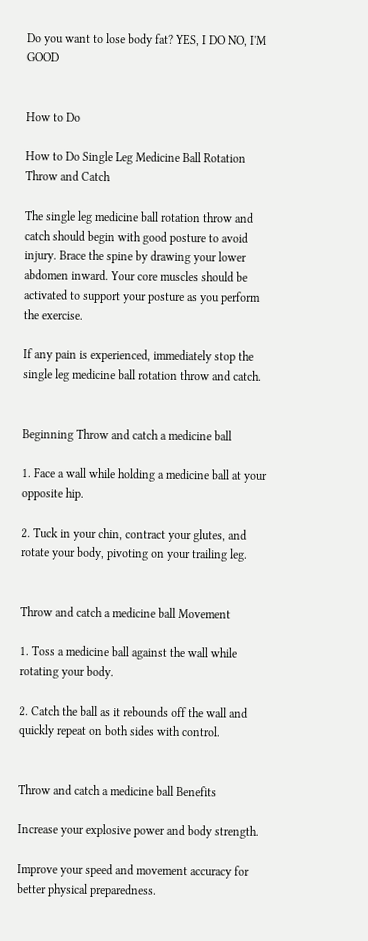Do you want to lose body fat? YES, I DO NO, I'M GOOD


How to Do

How to Do Single Leg Medicine Ball Rotation Throw and Catch

The single leg medicine ball rotation throw and catch should begin with good posture to avoid injury. Brace the spine by drawing your lower abdomen inward. Your core muscles should be activated to support your posture as you perform the exercise.

If any pain is experienced, immediately stop the single leg medicine ball rotation throw and catch.


Beginning Throw and catch a medicine ball

1. Face a wall while holding a medicine ball at your opposite hip.

2. Tuck in your chin, contract your glutes, and rotate your body, pivoting on your trailing leg.


Throw and catch a medicine ball Movement

1. Toss a medicine ball against the wall while rotating your body.

2. Catch the ball as it rebounds off the wall and quickly repeat on both sides with control.


Throw and catch a medicine ball Benefits

Increase your explosive power and body strength.

Improve your speed and movement accuracy for better physical preparedness.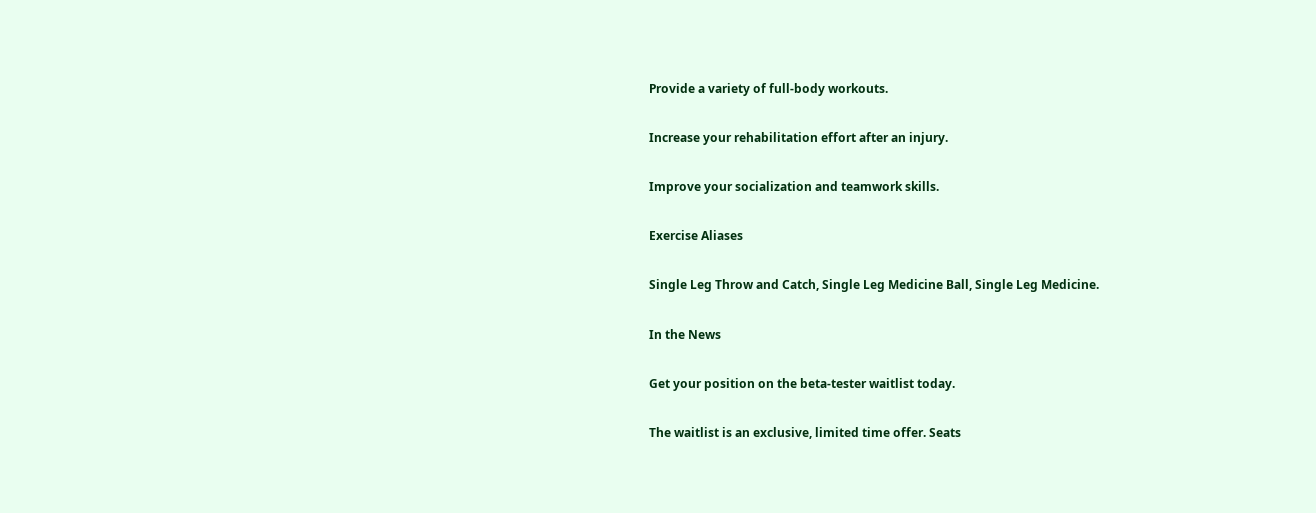Provide a variety of full-body workouts.

Increase your rehabilitation effort after an injury.

Improve your socialization and teamwork skills.

Exercise Aliases

Single Leg Throw and Catch, Single Leg Medicine Ball, Single Leg Medicine.

In the News

Get your position on the beta-tester waitlist today.

The waitlist is an exclusive, limited time offer. Seats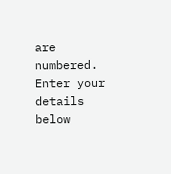are numbered. Enter your details below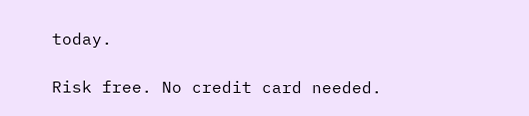today.

Risk free. No credit card needed.